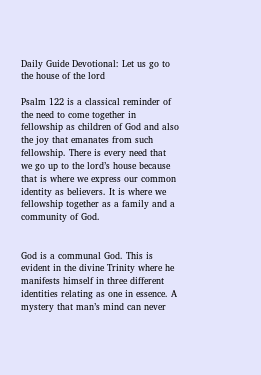Daily Guide Devotional: Let us go to the house of the lord

Psalm 122 is a classical reminder of the need to come together in fellowship as children of God and also the joy that emanates from such fellowship. There is every need that we go up to the lord’s house because that is where we express our common identity as believers. It is where we fellowship together as a family and a community of God.


God is a communal God. This is evident in the divine Trinity where he manifests himself in three different identities relating as one in essence. A mystery that man’s mind can never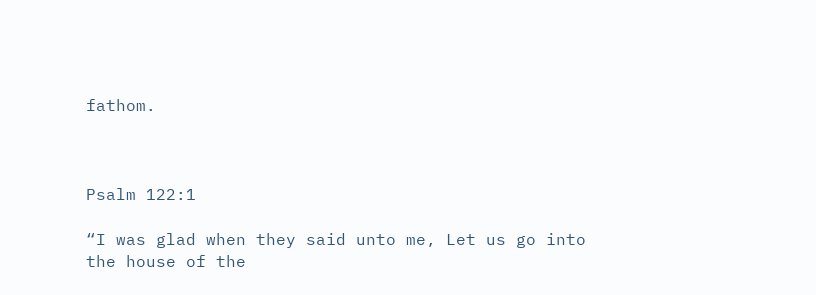fathom.



Psalm 122:1

“I was glad when they said unto me, Let us go into the house of the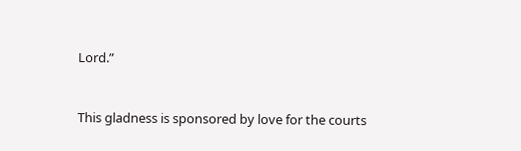Lord.”


This gladness is sponsored by love for the courts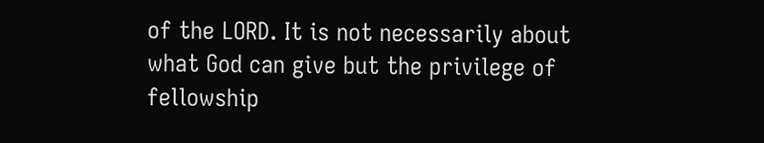of the LORD. It is not necessarily about what God can give but the privilege of fellowship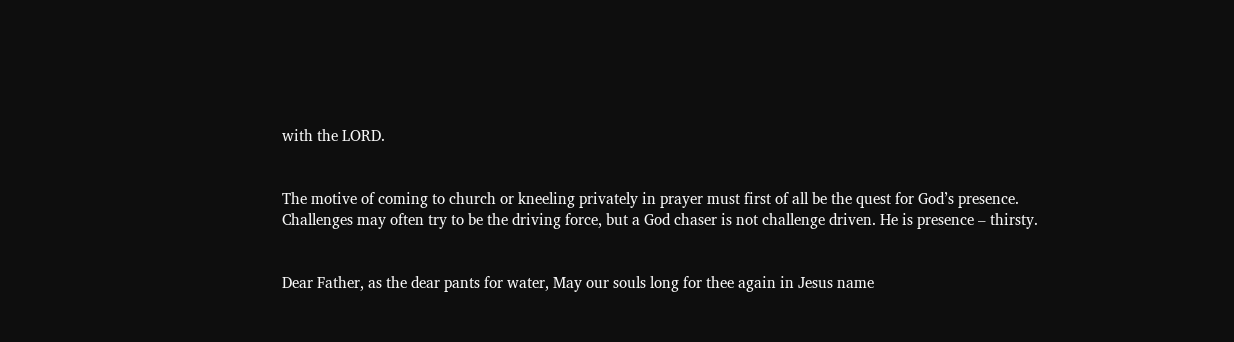with the LORD.


The motive of coming to church or kneeling privately in prayer must first of all be the quest for God’s presence. Challenges may often try to be the driving force, but a God chaser is not challenge driven. He is presence – thirsty.


Dear Father, as the dear pants for water, May our souls long for thee again in Jesus name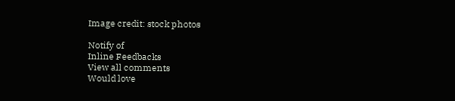Image credit: stock photos

Notify of
Inline Feedbacks
View all comments
Would love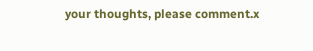your thoughts, please comment.x